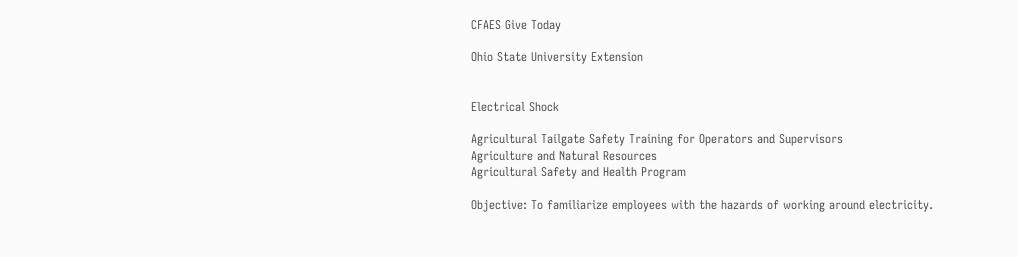CFAES Give Today

Ohio State University Extension


Electrical Shock

Agricultural Tailgate Safety Training for Operators and Supervisors
Agriculture and Natural Resources
Agricultural Safety and Health Program

Objective: To familiarize employees with the hazards of working around electricity.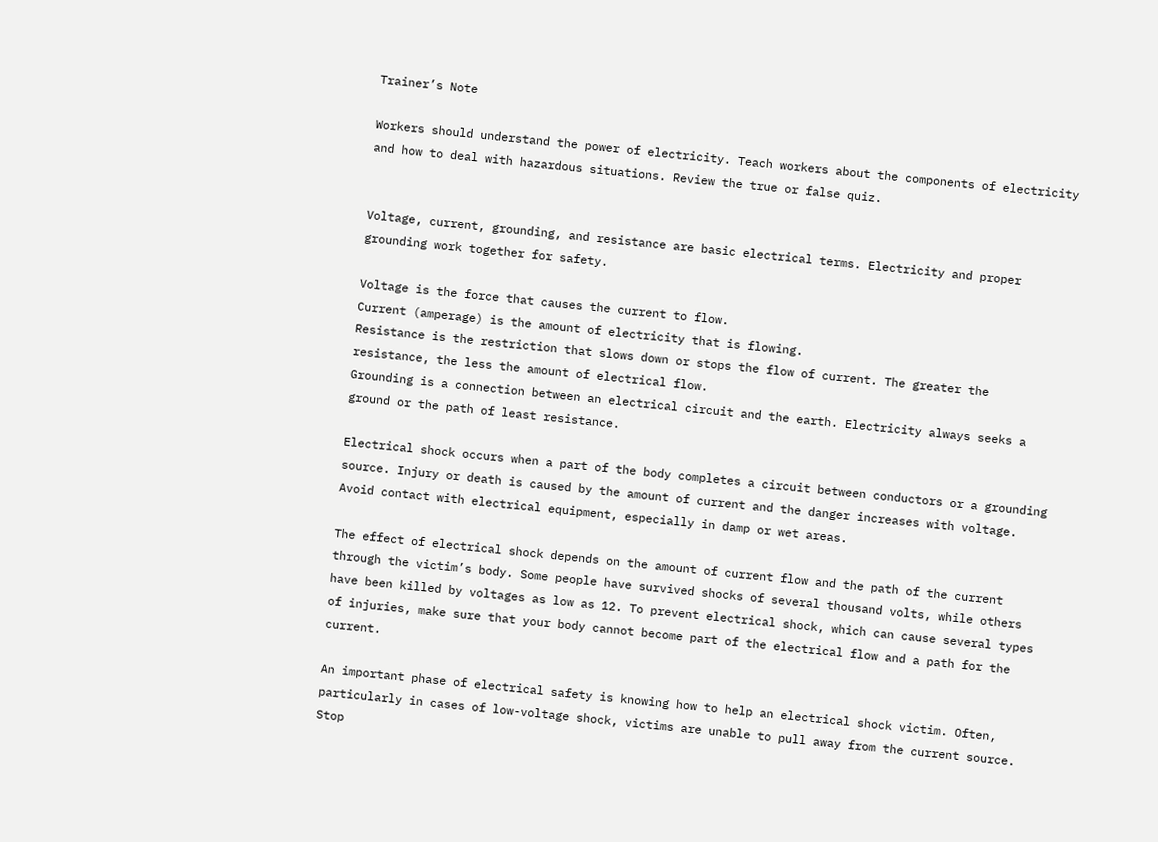Trainer’s Note

Workers should understand the power of electricity. Teach workers about the components of electricity and how to deal with hazardous situations. Review the true or false quiz.


Voltage, current, grounding, and resistance are basic electrical terms. Electricity and proper grounding work together for safety.

Voltage is the force that causes the current to flow.
Current (amperage) is the amount of electricity that is flowing.
Resistance is the restriction that slows down or stops the flow of current. The greater the resistance, the less the amount of electrical flow.
Grounding is a connection between an electrical circuit and the earth. Electricity always seeks a ground or the path of least resistance.

Electrical shock occurs when a part of the body completes a circuit between conductors or a grounding source. Injury or death is caused by the amount of current and the danger increases with voltage. Avoid contact with electrical equipment, especially in damp or wet areas.

The effect of electrical shock depends on the amount of current flow and the path of the current through the victim’s body. Some people have survived shocks of several thousand volts, while others have been killed by voltages as low as 12. To prevent electrical shock, which can cause several types of injuries, make sure that your body cannot become part of the electrical flow and a path for the current.

An important phase of electrical safety is knowing how to help an electrical shock victim. Often, particularly in cases of low-voltage shock, victims are unable to pull away from the current source. Stop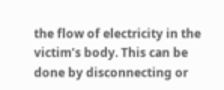the flow of electricity in the victim’s body. This can be done by disconnecting or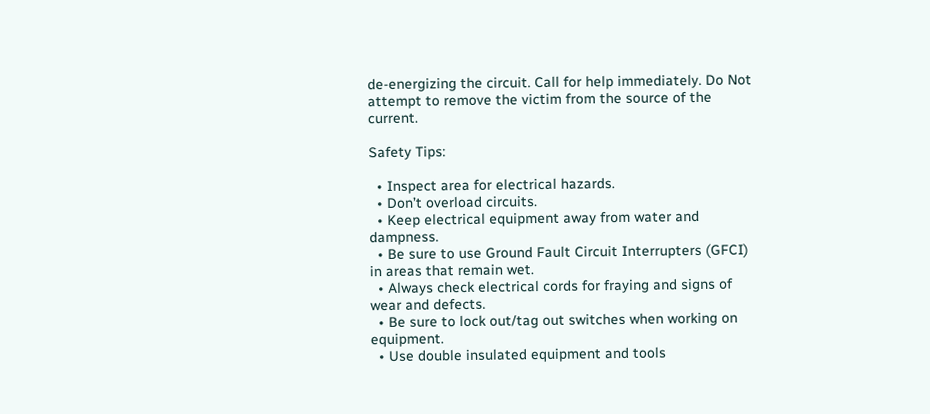de-energizing the circuit. Call for help immediately. Do Not attempt to remove the victim from the source of the current.

Safety Tips:

  • Inspect area for electrical hazards.
  • Don’t overload circuits.
  • Keep electrical equipment away from water and dampness.
  • Be sure to use Ground Fault Circuit Interrupters (GFCI) in areas that remain wet.
  • Always check electrical cords for fraying and signs of wear and defects.
  • Be sure to lock out/tag out switches when working on equipment.
  • Use double insulated equipment and tools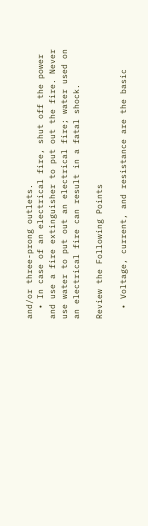and/or three-prong outlets.
  • In case of an electrical fire, shut off the power and use a fire extinguisher to put out the fire. Never use water to put out an electrical fire; water used on an electrical fire can result in a fatal shock.

Review the Following Points

  • Voltage, current, and resistance are the basic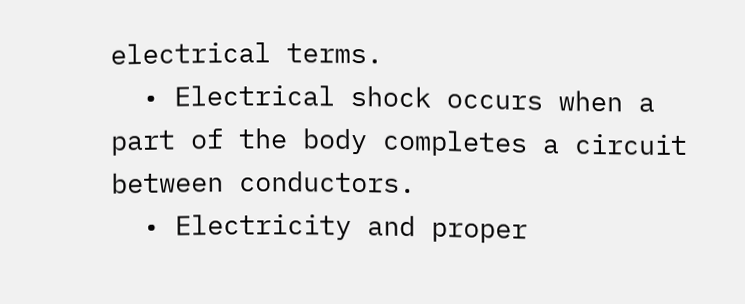electrical terms.
  • Electrical shock occurs when a part of the body completes a circuit between conductors.
  • Electricity and proper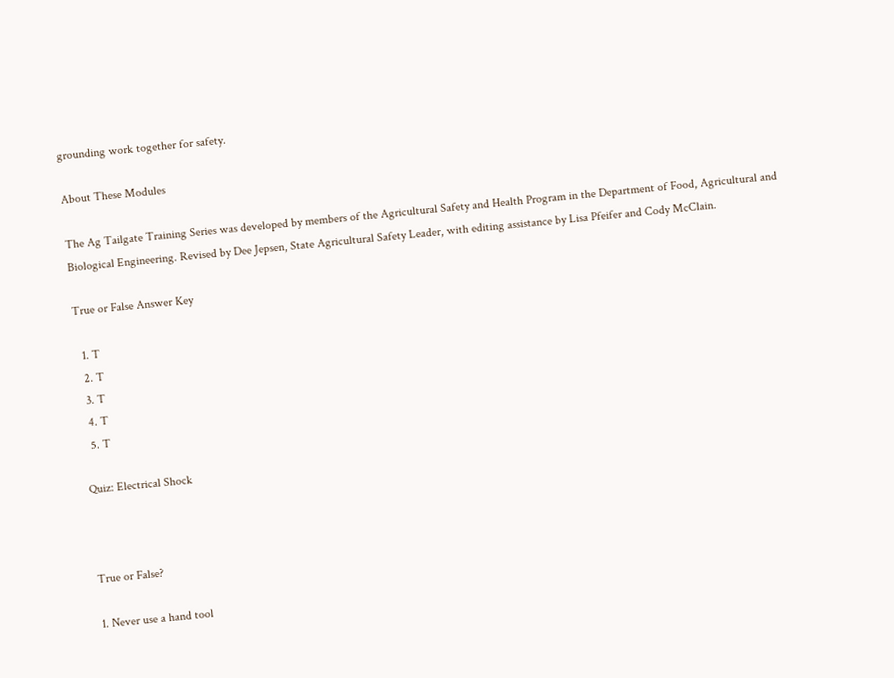grounding work together for safety.

About These Modules

The Ag Tailgate Training Series was developed by members of the Agricultural Safety and Health Program in the Department of Food, Agricultural and Biological Engineering. Revised by Dee Jepsen, State Agricultural Safety Leader, with editing assistance by Lisa Pfeifer and Cody McClain.

True or False Answer Key

  1. T
  2. T
  3. T
  4. T
  5. T

Quiz: Electrical Shock



True or False?

1. Never use a hand tool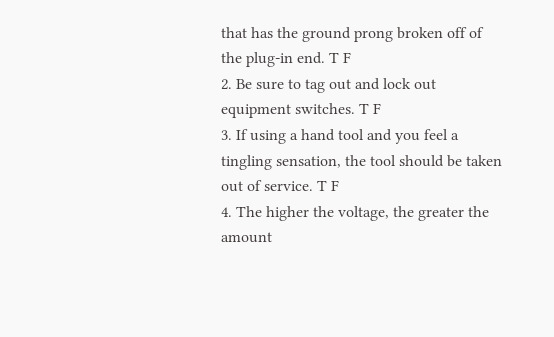that has the ground prong broken off of the plug-in end. T F
2. Be sure to tag out and lock out equipment switches. T F
3. If using a hand tool and you feel a tingling sensation, the tool should be taken out of service. T F
4. The higher the voltage, the greater the amount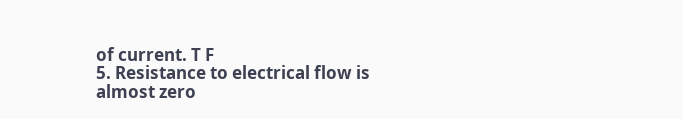of current. T F
5. Resistance to electrical flow is almost zero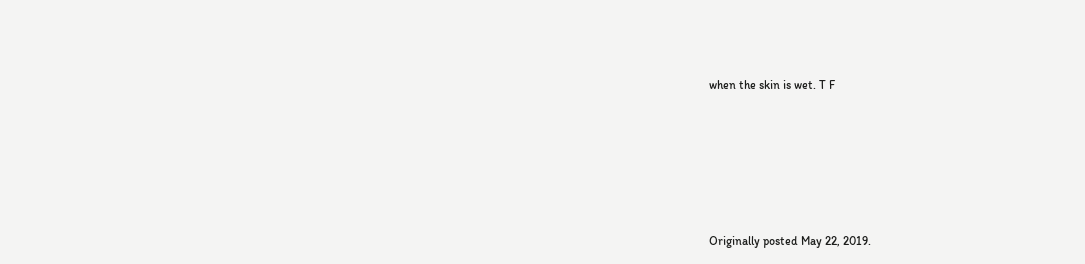when the skin is wet. T F






Originally posted May 22, 2019.